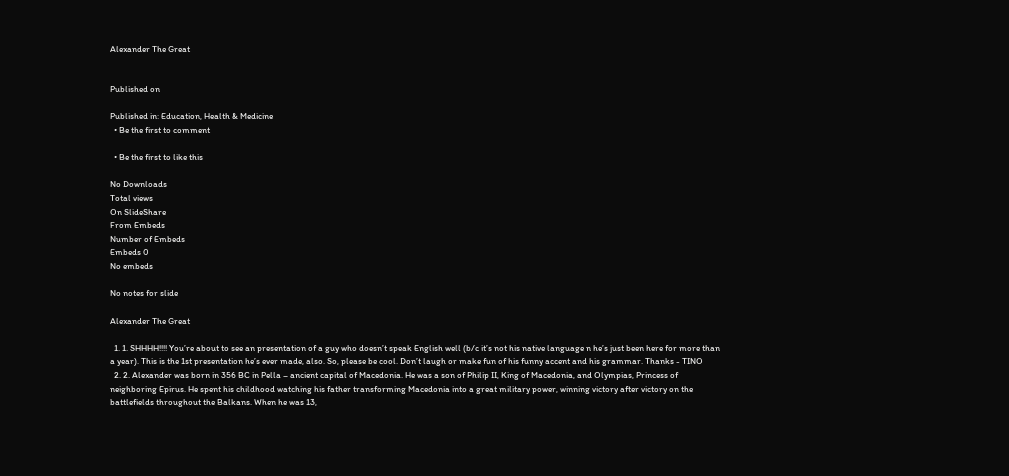Alexander The Great


Published on

Published in: Education, Health & Medicine
  • Be the first to comment

  • Be the first to like this

No Downloads
Total views
On SlideShare
From Embeds
Number of Embeds
Embeds 0
No embeds

No notes for slide

Alexander The Great

  1. 1. SHHHH!!!! You’re about to see an presentation of a guy who doesn’t speak English well (b/c it’s not his native language n he’s just been here for more than a year). This is the 1st presentation he’s ever made, also. So, please be cool. Don’t laugh or make fun of his funny accent and his grammar. Thanks - TINO
  2. 2. Alexander was born in 356 BC in Pella – ancient capital of Macedonia. He was a son of Philip II, King of Macedonia, and Olympias, Princess of neighboring Epirus. He spent his childhood watching his father transforming Macedonia into a great military power, winning victory after victory on the battlefields throughout the Balkans. When he was 13,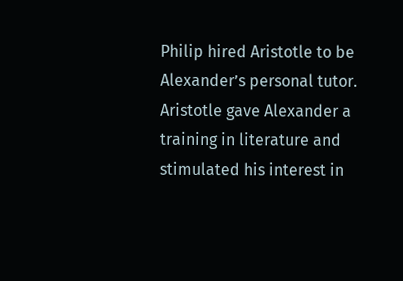Philip hired Aristotle to be Alexander’s personal tutor. Aristotle gave Alexander a training in literature and stimulated his interest in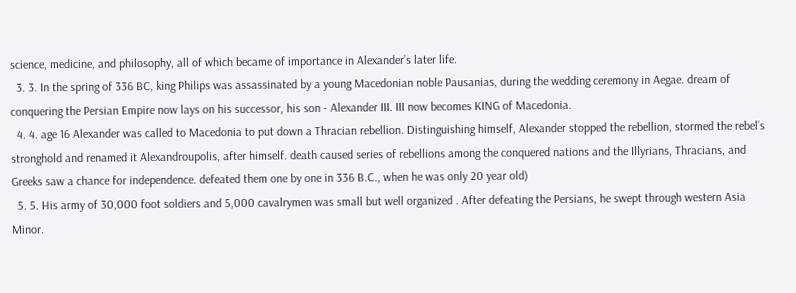science, medicine, and philosophy, all of which became of importance in Alexander’s later life.
  3. 3. In the spring of 336 BC, king Philips was assassinated by a young Macedonian noble Pausanias, during the wedding ceremony in Aegae. dream of conquering the Persian Empire now lays on his successor, his son - Alexander III. III now becomes KING of Macedonia.
  4. 4. age 16 Alexander was called to Macedonia to put down a Thracian rebellion. Distinguishing himself, Alexander stopped the rebellion, stormed the rebel’s stronghold and renamed it Alexandroupolis, after himself. death caused series of rebellions among the conquered nations and the Illyrians, Thracians, and Greeks saw a chance for independence. defeated them one by one in 336 B.C., when he was only 20 year old)
  5. 5. His army of 30,000 foot soldiers and 5,000 cavalrymen was small but well organized . After defeating the Persians, he swept through western Asia Minor.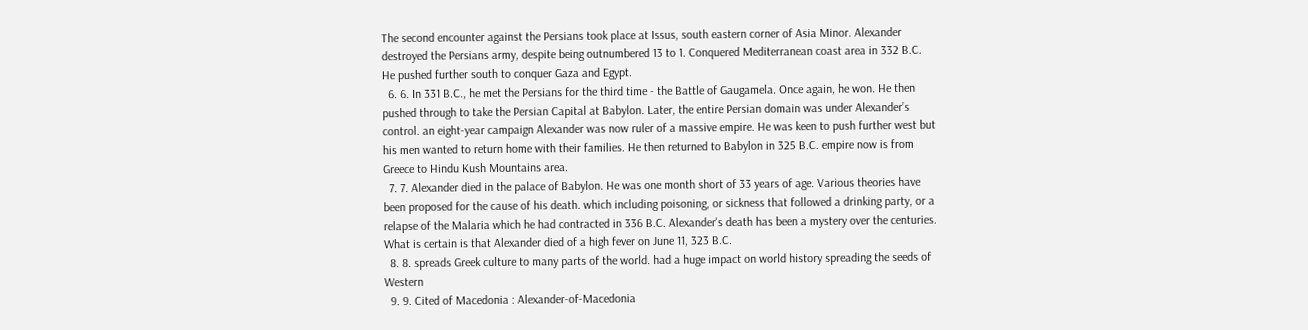The second encounter against the Persians took place at Issus, south eastern corner of Asia Minor. Alexander destroyed the Persians army, despite being outnumbered 13 to 1. Conquered Mediterranean coast area in 332 B.C. He pushed further south to conquer Gaza and Egypt.
  6. 6. In 331 B.C., he met the Persians for the third time - the Battle of Gaugamela. Once again, he won. He then pushed through to take the Persian Capital at Babylon. Later, the entire Persian domain was under Alexander’s control. an eight-year campaign Alexander was now ruler of a massive empire. He was keen to push further west but his men wanted to return home with their families. He then returned to Babylon in 325 B.C. empire now is from Greece to Hindu Kush Mountains area.
  7. 7. Alexander died in the palace of Babylon. He was one month short of 33 years of age. Various theories have been proposed for the cause of his death. which including poisoning, or sickness that followed a drinking party, or a relapse of the Malaria which he had contracted in 336 B.C. Alexander's death has been a mystery over the centuries. What is certain is that Alexander died of a high fever on June 11, 323 B.C.
  8. 8. spreads Greek culture to many parts of the world. had a huge impact on world history spreading the seeds of Western
  9. 9. Cited of Macedonia : Alexander-of-Macedonia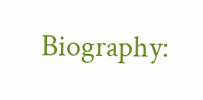Biography: